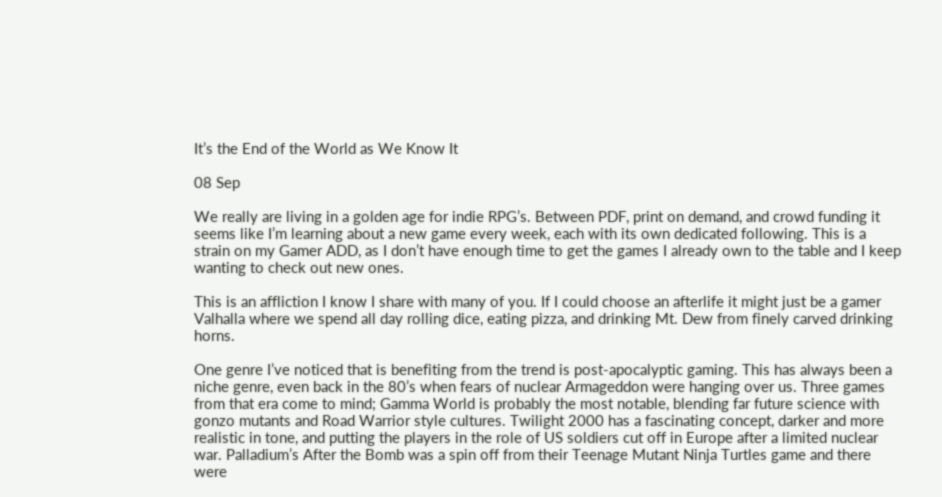It’s the End of the World as We Know It

08 Sep

We really are living in a golden age for indie RPG’s. Between PDF, print on demand, and crowd funding it seems like I’m learning about a new game every week, each with its own dedicated following. This is a strain on my Gamer ADD, as I don’t have enough time to get the games I already own to the table and I keep wanting to check out new ones.

This is an affliction I know I share with many of you. If I could choose an afterlife it might just be a gamer Valhalla where we spend all day rolling dice, eating pizza, and drinking Mt. Dew from finely carved drinking horns.

One genre I’ve noticed that is benefiting from the trend is post-apocalyptic gaming. This has always been a niche genre, even back in the 80’s when fears of nuclear Armageddon were hanging over us. Three games from that era come to mind; Gamma World is probably the most notable, blending far future science with gonzo mutants and Road Warrior style cultures. Twilight 2000 has a fascinating concept, darker and more realistic in tone, and putting the players in the role of US soldiers cut off in Europe after a limited nuclear war. Palladium’s After the Bomb was a spin off from their Teenage Mutant Ninja Turtles game and there were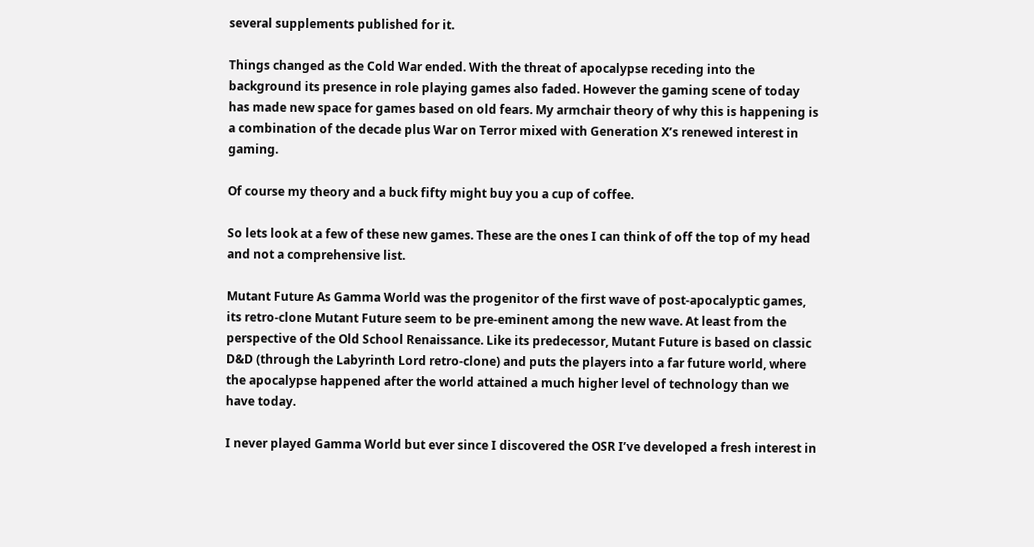several supplements published for it.

Things changed as the Cold War ended. With the threat of apocalypse receding into the background its presence in role playing games also faded. However the gaming scene of today has made new space for games based on old fears. My armchair theory of why this is happening is a combination of the decade plus War on Terror mixed with Generation X’s renewed interest in gaming.

Of course my theory and a buck fifty might buy you a cup of coffee.

So lets look at a few of these new games. These are the ones I can think of off the top of my head and not a comprehensive list.

Mutant Future As Gamma World was the progenitor of the first wave of post-apocalyptic games, its retro-clone Mutant Future seem to be pre-eminent among the new wave. At least from the perspective of the Old School Renaissance. Like its predecessor, Mutant Future is based on classic D&D (through the Labyrinth Lord retro-clone) and puts the players into a far future world, where the apocalypse happened after the world attained a much higher level of technology than we have today.

I never played Gamma World but ever since I discovered the OSR I’ve developed a fresh interest in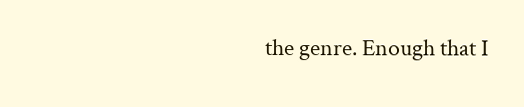the genre. Enough that I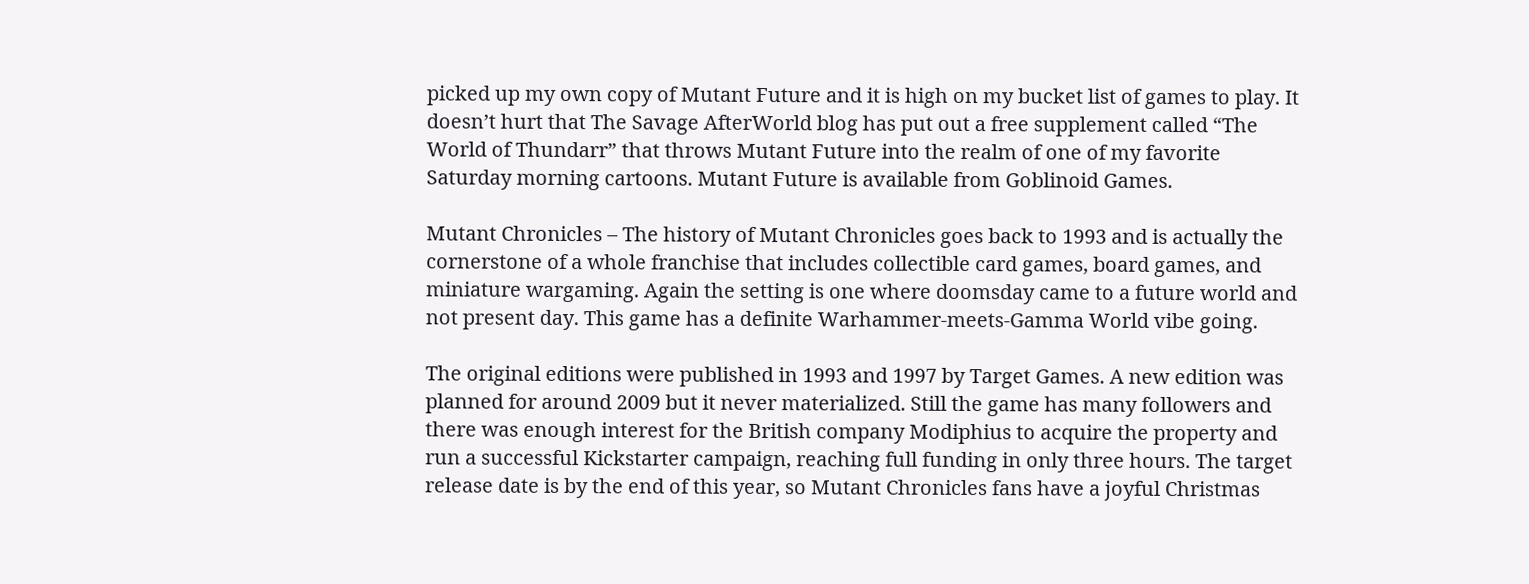picked up my own copy of Mutant Future and it is high on my bucket list of games to play. It doesn’t hurt that The Savage AfterWorld blog has put out a free supplement called “The World of Thundarr” that throws Mutant Future into the realm of one of my favorite Saturday morning cartoons. Mutant Future is available from Goblinoid Games.

Mutant Chronicles – The history of Mutant Chronicles goes back to 1993 and is actually the cornerstone of a whole franchise that includes collectible card games, board games, and miniature wargaming. Again the setting is one where doomsday came to a future world and not present day. This game has a definite Warhammer-meets-Gamma World vibe going.

The original editions were published in 1993 and 1997 by Target Games. A new edition was planned for around 2009 but it never materialized. Still the game has many followers and there was enough interest for the British company Modiphius to acquire the property and run a successful Kickstarter campaign, reaching full funding in only three hours. The target release date is by the end of this year, so Mutant Chronicles fans have a joyful Christmas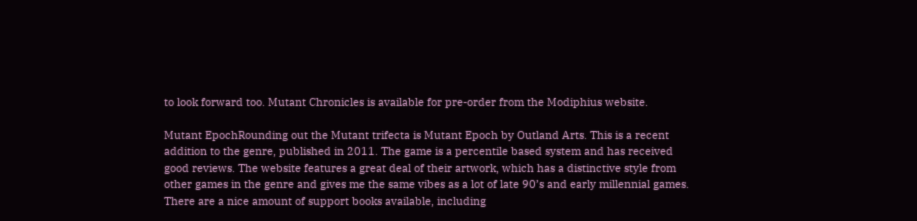to look forward too. Mutant Chronicles is available for pre-order from the Modiphius website.

Mutant EpochRounding out the Mutant trifecta is Mutant Epoch by Outland Arts. This is a recent addition to the genre, published in 2011. The game is a percentile based system and has received good reviews. The website features a great deal of their artwork, which has a distinctive style from other games in the genre and gives me the same vibes as a lot of late 90’s and early millennial games. There are a nice amount of support books available, including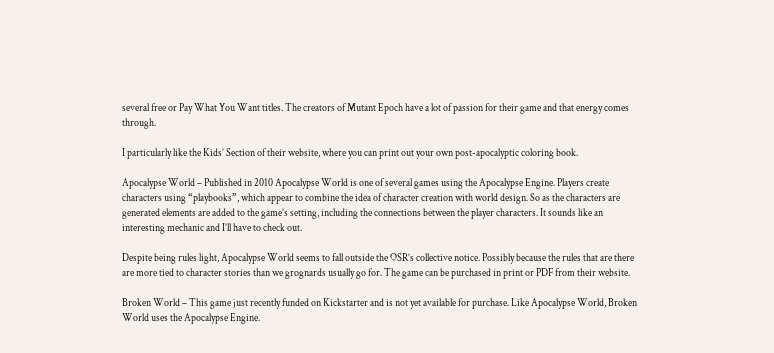several free or Pay What You Want titles. The creators of Mutant Epoch have a lot of passion for their game and that energy comes through.

I particularly like the Kids’ Section of their website, where you can print out your own post-apocalyptic coloring book.

Apocalypse World – Published in 2010 Apocalypse World is one of several games using the Apocalypse Engine. Players create characters using “playbooks”, which appear to combine the idea of character creation with world design. So as the characters are generated elements are added to the game’s setting, including the connections between the player characters. It sounds like an interesting mechanic and I’ll have to check out.

Despite being rules light, Apocalypse World seems to fall outside the OSR’s collective notice. Possibly because the rules that are there are more tied to character stories than we grognards usually go for. The game can be purchased in print or PDF from their website.

Broken World – This game just recently funded on Kickstarter and is not yet available for purchase. Like Apocalypse World, Broken World uses the Apocalypse Engine.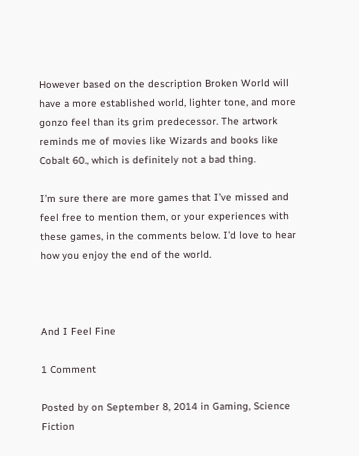However based on the description Broken World will have a more established world, lighter tone, and more gonzo feel than its grim predecessor. The artwork reminds me of movies like Wizards and books like Cobalt 60., which is definitely not a bad thing.

I’m sure there are more games that I’ve missed and feel free to mention them, or your experiences with these games, in the comments below. I’d love to hear how you enjoy the end of the world.



And I Feel Fine

1 Comment

Posted by on September 8, 2014 in Gaming, Science Fiction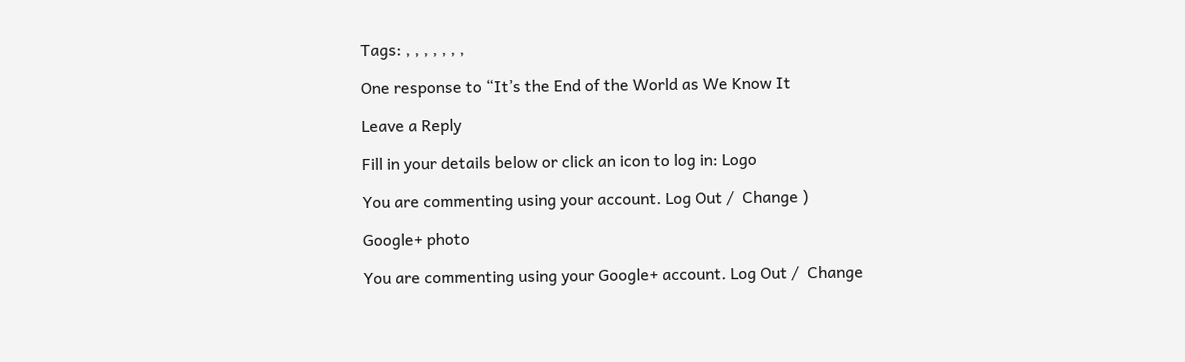Tags: , , , , , , ,

One response to “It’s the End of the World as We Know It

Leave a Reply

Fill in your details below or click an icon to log in: Logo

You are commenting using your account. Log Out /  Change )

Google+ photo

You are commenting using your Google+ account. Log Out /  Change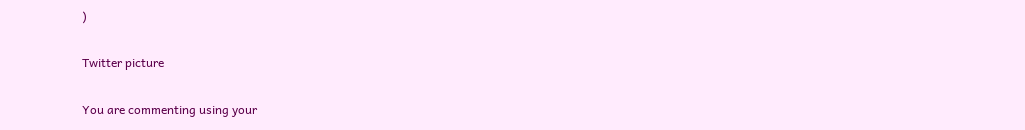)

Twitter picture

You are commenting using your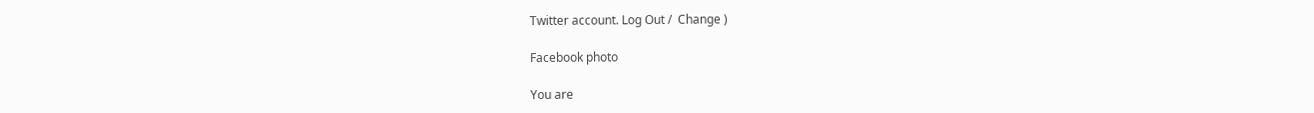Twitter account. Log Out /  Change )

Facebook photo

You are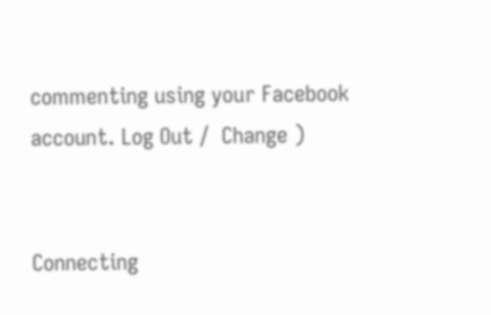commenting using your Facebook account. Log Out /  Change )


Connecting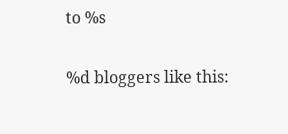to %s

%d bloggers like this: